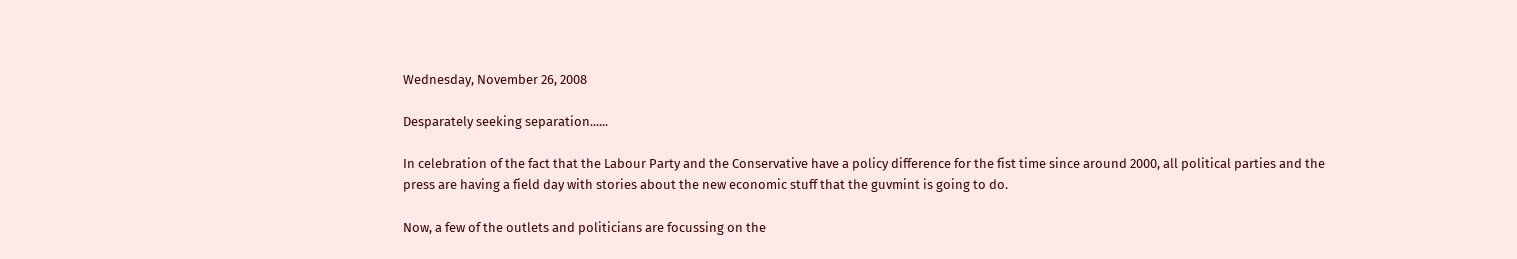Wednesday, November 26, 2008

Desparately seeking separation......

In celebration of the fact that the Labour Party and the Conservative have a policy difference for the fist time since around 2000, all political parties and the press are having a field day with stories about the new economic stuff that the guvmint is going to do.

Now, a few of the outlets and politicians are focussing on the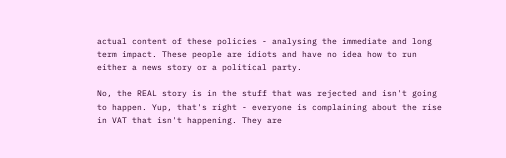actual content of these policies - analysing the immediate and long term impact. These people are idiots and have no idea how to run either a news story or a political party.

No, the REAL story is in the stuff that was rejected and isn't going to happen. Yup, that's right - everyone is complaining about the rise in VAT that isn't happening. They are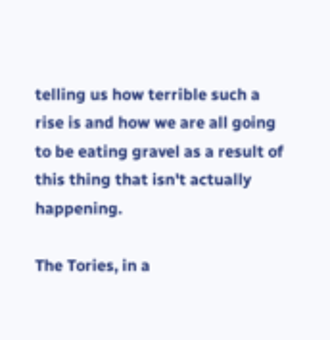telling us how terrible such a rise is and how we are all going to be eating gravel as a result of this thing that isn't actually happening.

The Tories, in a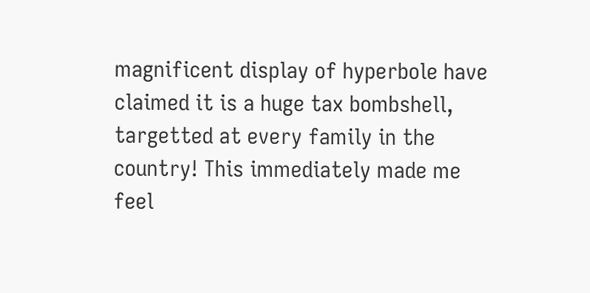magnificent display of hyperbole have claimed it is a huge tax bombshell, targetted at every family in the country! This immediately made me feel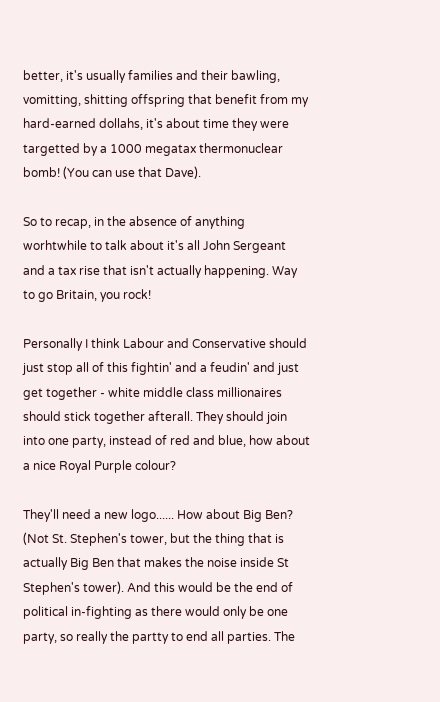better, it's usually families and their bawling, vomitting, shitting offspring that benefit from my hard-earned dollahs, it's about time they were targetted by a 1000 megatax thermonuclear bomb! (You can use that Dave).

So to recap, in the absence of anything worhtwhile to talk about it's all John Sergeant and a tax rise that isn't actually happening. Way to go Britain, you rock!

Personally I think Labour and Conservative should just stop all of this fightin' and a feudin' and just get together - white middle class millionaires should stick together afterall. They should join into one party, instead of red and blue, how about a nice Royal Purple colour?

They'll need a new logo...... How about Big Ben? (Not St. Stephen's tower, but the thing that is actually Big Ben that makes the noise inside St Stephen's tower). And this would be the end of political in-fighting as there would only be one party, so really the partty to end all parties. The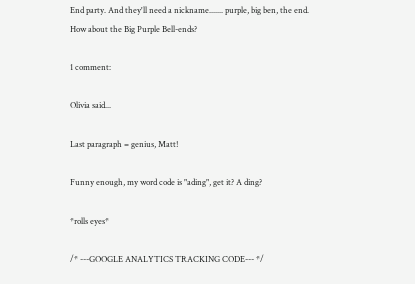End party. And they'll need a nickname....... purple, big ben, the end. How about the Big Purple Bell-ends?

1 comment:

Olivia said...

Last paragraph = genius, Matt!

Funny enough, my word code is "ading", get it? A ding?

*rolls eyes*

/* ---GOOGLE ANALYTICS TRACKING CODE--- */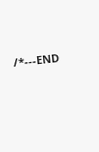/*---END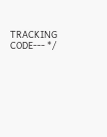TRACKING CODE--- */